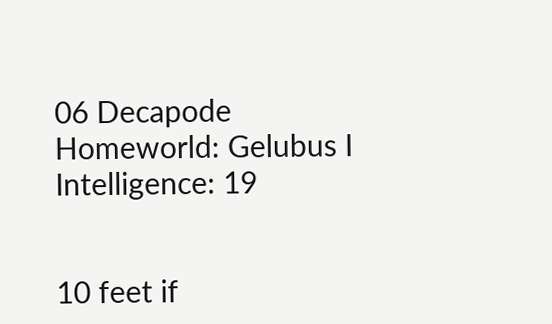06 Decapode
Homeworld: Gelubus I
Intelligence: 19


10 feet if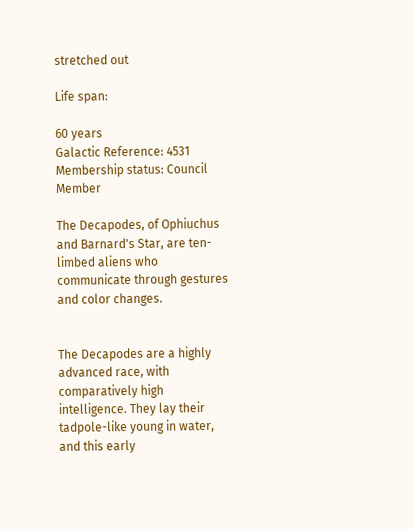stretched out

Life span:

60 years
Galactic Reference: 4531
Membership status: Council Member

The Decapodes, of Ophiuchus and Barnard's Star, are ten-limbed aliens who communicate through gestures and color changes.


The Decapodes are a highly advanced race, with comparatively high intelligence. They lay their tadpole-like young in water, and this early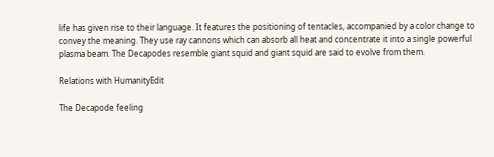life has given rise to their language. It features the positioning of tentacles, accompanied by a color change to convey the meaning. They use ray cannons which can absorb all heat and concentrate it into a single powerful plasma beam. The Decapodes resemble giant squid and giant squid are said to evolve from them.

Relations with HumanityEdit

The Decapode feeling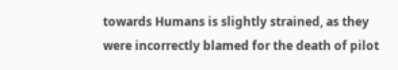towards Humans is slightly strained, as they were incorrectly blamed for the death of pilot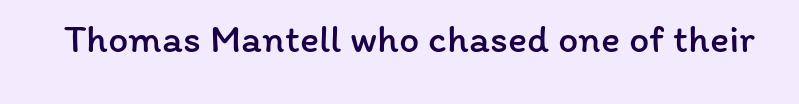Thomas Mantell who chased one of their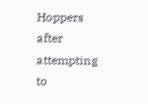Hoppers after attempting to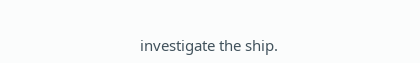investigate the ship.